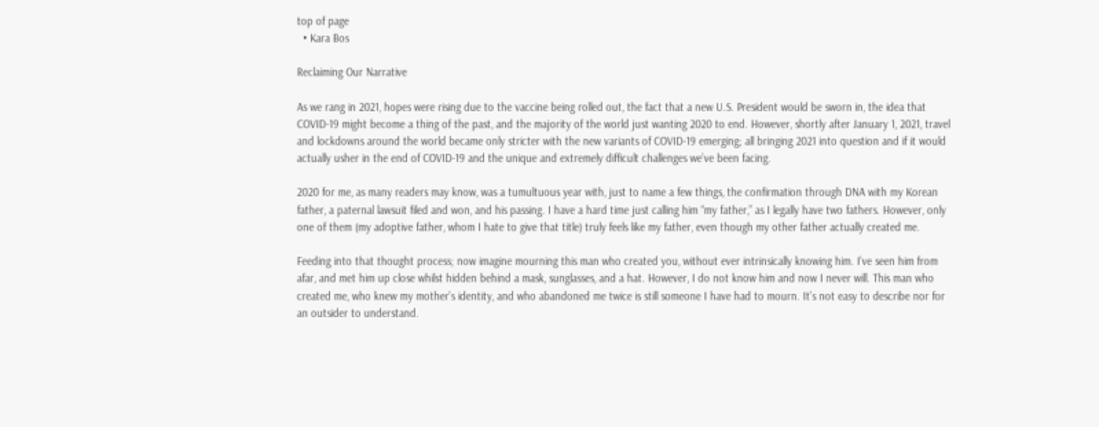top of page
  • Kara Bos

Reclaiming Our Narrative

As we rang in 2021, hopes were rising due to the vaccine being rolled out, the fact that a new U.S. President would be sworn in, the idea that COVID-19 might become a thing of the past, and the majority of the world just wanting 2020 to end. However, shortly after January 1, 2021, travel and lockdowns around the world became only stricter with the new variants of COVID-19 emerging; all bringing 2021 into question and if it would actually usher in the end of COVID-19 and the unique and extremely difficult challenges we’ve been facing.

2020 for me, as many readers may know, was a tumultuous year with, just to name a few things, the confirmation through DNA with my Korean father, a paternal lawsuit filed and won, and his passing. I have a hard time just calling him “my father,” as I legally have two fathers. However, only one of them (my adoptive father, whom I hate to give that title) truly feels like my father, even though my other father actually created me.

Feeding into that thought process; now imagine mourning this man who created you, without ever intrinsically knowing him. I’ve seen him from afar, and met him up close whilst hidden behind a mask, sunglasses, and a hat. However, I do not know him and now I never will. This man who created me, who knew my mother’s identity, and who abandoned me twice is still someone I have had to mourn. It’s not easy to describe nor for an outsider to understand.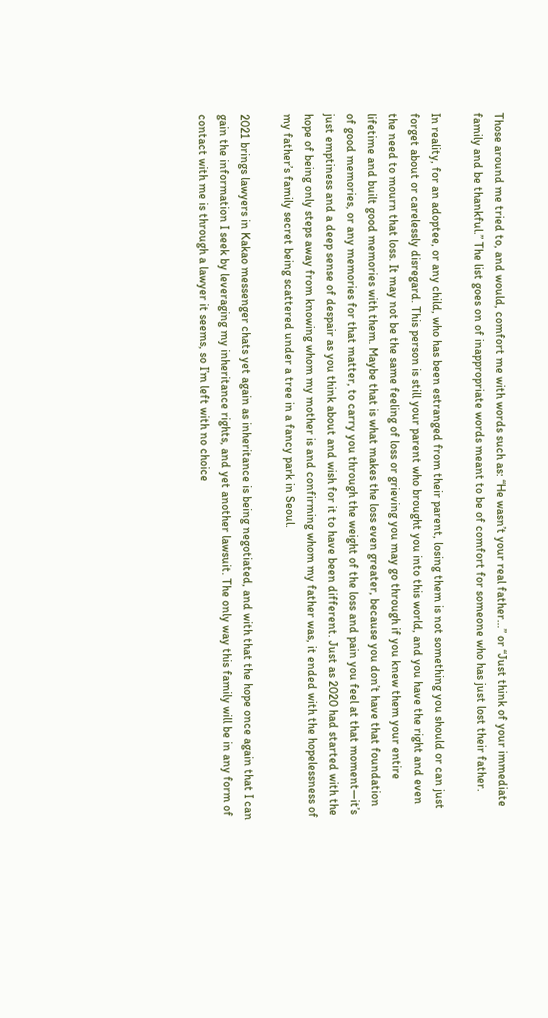Those around me tried to, and would, comfort me with words such as: “He wasn’t your real father…” or “Just think of your immediate family and be thankful.” The list goes on of inappropriate words meant to be of comfort for someone who has just lost their father.

In reality, for an adoptee, or any child, who has been estranged from their parent, losing them is not something you should or can just forget about or carelessly disregard. This person is still your parent who brought you into this world, and you have the right and even the need to mourn that loss. It may not be the same feeling of loss or grieving you may go through if you knew them your entire lifetime and built good memories with them. Maybe that is what makes the loss even greater, because you don’t have that foundation of good memories, or any memories for that matter, to carry you through the weight of the loss and pain you feel at that moment—it’s just emptiness and a deep sense of despair as you think about and wish for it to have been different. Just as 2020 had started with the hope of being only steps away from knowing whom my mother is and confirming whom my father was, it ended with the hopelessness of my father’s family secret being scattered under a tree in a fancy park in Seoul.

2021 brings lawyers in Kakao messenger chats yet again as inheritance is being negotiated, and with that the hope once again that I can gain the information I seek by leveraging my inheritance rights, and yet another lawsuit. The only way this family will be in any form of contact with me is through a lawyer it seems, so I’m left with no choice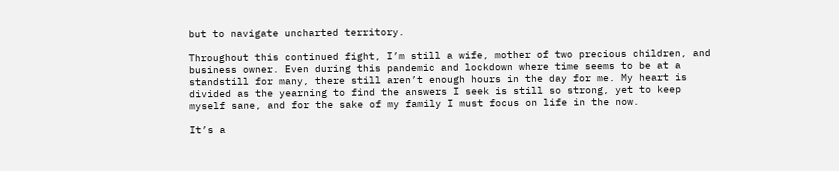but to navigate uncharted territory.

Throughout this continued fight, I’m still a wife, mother of two precious children, and business owner. Even during this pandemic and lockdown where time seems to be at a standstill for many, there still aren’t enough hours in the day for me. My heart is divided as the yearning to find the answers I seek is still so strong, yet to keep myself sane, and for the sake of my family I must focus on life in the now.

It’s a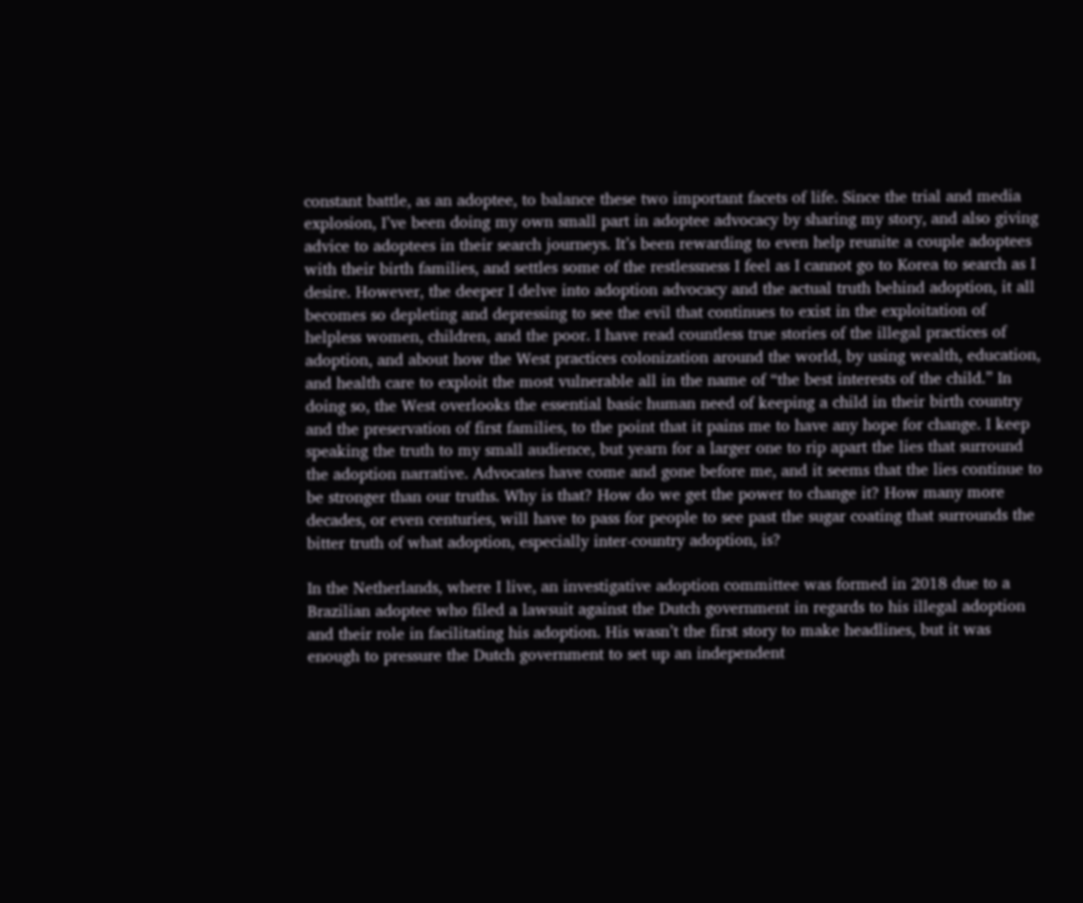constant battle, as an adoptee, to balance these two important facets of life. Since the trial and media explosion, I’ve been doing my own small part in adoptee advocacy by sharing my story, and also giving advice to adoptees in their search journeys. It’s been rewarding to even help reunite a couple adoptees with their birth families, and settles some of the restlessness I feel as I cannot go to Korea to search as I desire. However, the deeper I delve into adoption advocacy and the actual truth behind adoption, it all becomes so depleting and depressing to see the evil that continues to exist in the exploitation of helpless women, children, and the poor. I have read countless true stories of the illegal practices of adoption, and about how the West practices colonization around the world, by using wealth, education, and health care to exploit the most vulnerable all in the name of “the best interests of the child.” In doing so, the West overlooks the essential basic human need of keeping a child in their birth country and the preservation of first families, to the point that it pains me to have any hope for change. I keep speaking the truth to my small audience, but yearn for a larger one to rip apart the lies that surround the adoption narrative. Advocates have come and gone before me, and it seems that the lies continue to be stronger than our truths. Why is that? How do we get the power to change it? How many more decades, or even centuries, will have to pass for people to see past the sugar coating that surrounds the bitter truth of what adoption, especially inter-country adoption, is?

In the Netherlands, where I live, an investigative adoption committee was formed in 2018 due to a Brazilian adoptee who filed a lawsuit against the Dutch government in regards to his illegal adoption and their role in facilitating his adoption. His wasn’t the first story to make headlines, but it was enough to pressure the Dutch government to set up an independent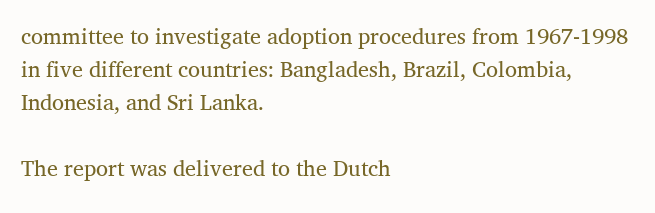committee to investigate adoption procedures from 1967-1998 in five different countries: Bangladesh, Brazil, Colombia, Indonesia, and Sri Lanka.

The report was delivered to the Dutch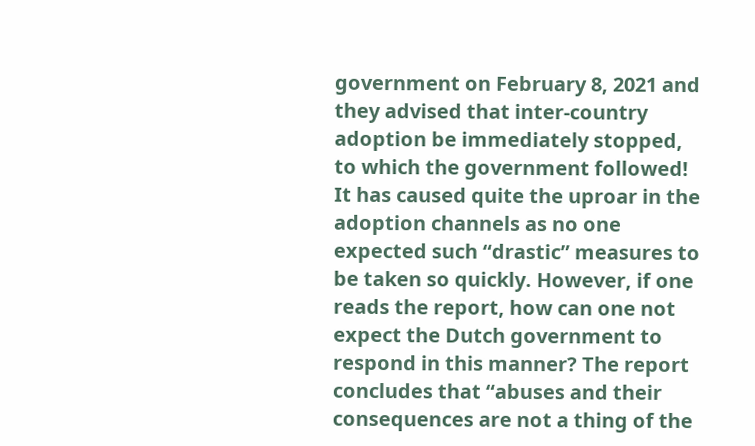government on February 8, 2021 and they advised that inter-country adoption be immediately stopped, to which the government followed! It has caused quite the uproar in the adoption channels as no one expected such “drastic” measures to be taken so quickly. However, if one reads the report, how can one not expect the Dutch government to respond in this manner? The report concludes that “abuses and their consequences are not a thing of the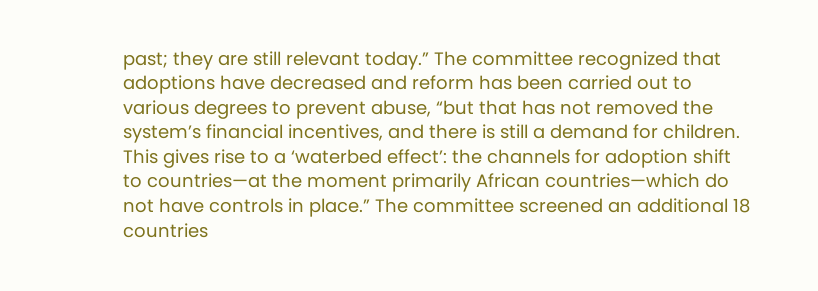past; they are still relevant today.” The committee recognized that adoptions have decreased and reform has been carried out to various degrees to prevent abuse, “but that has not removed the system’s financial incentives, and there is still a demand for children. This gives rise to a ‘waterbed effect’: the channels for adoption shift to countries—at the moment primarily African countries—which do not have controls in place.” The committee screened an additional 18 countries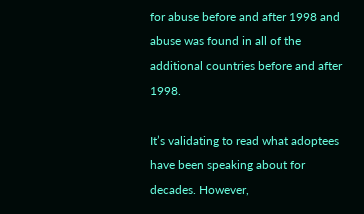for abuse before and after 1998 and abuse was found in all of the additional countries before and after 1998.

It’s validating to read what adoptees have been speaking about for decades. However,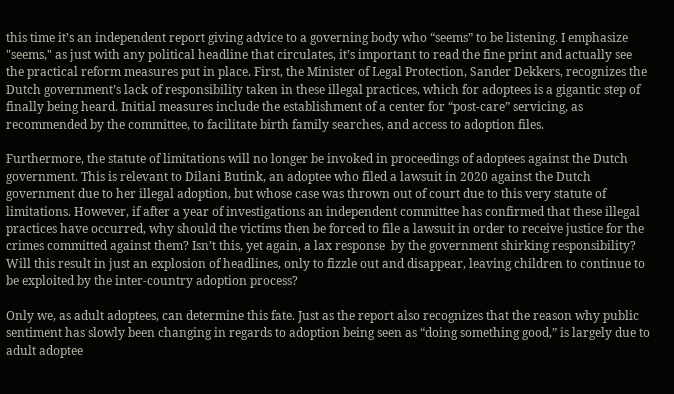this time it’s an independent report giving advice to a governing body who “seems” to be listening. I emphasize "seems," as just with any political headline that circulates, it’s important to read the fine print and actually see the practical reform measures put in place. First, the Minister of Legal Protection, Sander Dekkers, recognizes the Dutch government’s lack of responsibility taken in these illegal practices, which for adoptees is a gigantic step of finally being heard. Initial measures include the establishment of a center for “post-care” servicing, as recommended by the committee, to facilitate birth family searches, and access to adoption files.

Furthermore, the statute of limitations will no longer be invoked in proceedings of adoptees against the Dutch government. This is relevant to Dilani Butink, an adoptee who filed a lawsuit in 2020 against the Dutch government due to her illegal adoption, but whose case was thrown out of court due to this very statute of limitations. However, if after a year of investigations an independent committee has confirmed that these illegal practices have occurred, why should the victims then be forced to file a lawsuit in order to receive justice for the crimes committed against them? Isn’t this, yet again, a lax response  by the government shirking responsibility? Will this result in just an explosion of headlines, only to fizzle out and disappear, leaving children to continue to be exploited by the inter-country adoption process?

Only we, as adult adoptees, can determine this fate. Just as the report also recognizes that the reason why public sentiment has slowly been changing in regards to adoption being seen as “doing something good,” is largely due to adult adoptee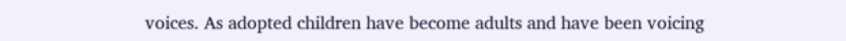voices. As adopted children have become adults and have been voicing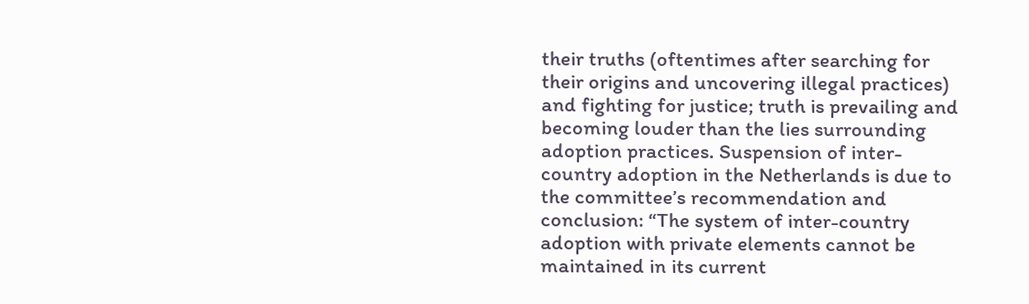their truths (oftentimes after searching for their origins and uncovering illegal practices) and fighting for justice; truth is prevailing and becoming louder than the lies surrounding adoption practices. Suspension of inter-country adoption in the Netherlands is due to the committee’s recommendation and conclusion: “The system of inter-country adoption with private elements cannot be maintained in its current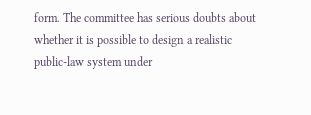form. The committee has serious doubts about whether it is possible to design a realistic public-law system under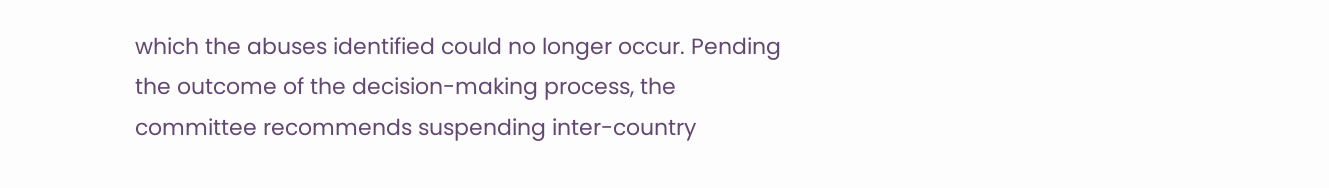which the abuses identified could no longer occur. Pending the outcome of the decision-making process, the committee recommends suspending inter-country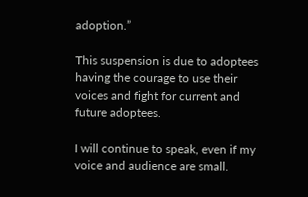adoption.”

This suspension is due to adoptees having the courage to use their voices and fight for current and future adoptees.

I will continue to speak, even if my voice and audience are small.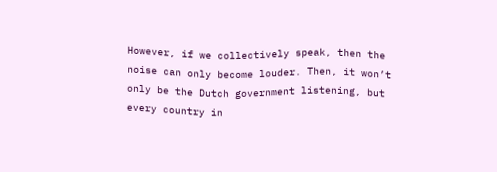However, if we collectively speak, then the noise can only become louder. Then, it won’t only be the Dutch government listening, but every country in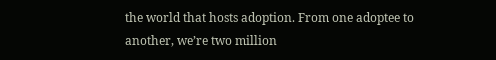the world that hosts adoption. From one adoptee to another, we’re two million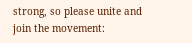strong, so please unite and join the movement: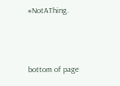#NotAThing.



bottom of page